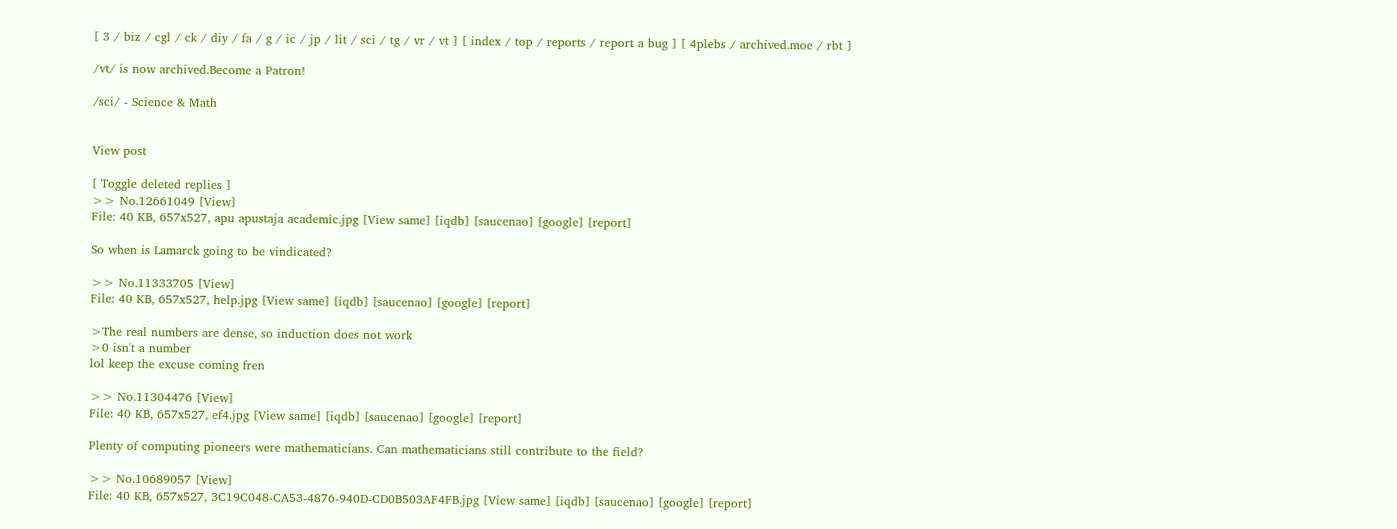[ 3 / biz / cgl / ck / diy / fa / g / ic / jp / lit / sci / tg / vr / vt ] [ index / top / reports / report a bug ] [ 4plebs / archived.moe / rbt ]

/vt/ is now archived.Become a Patron!

/sci/ - Science & Math


View post

[ Toggle deleted replies ]
>> No.12661049 [View]
File: 40 KB, 657x527, apu apustaja academic.jpg [View same] [iqdb] [saucenao] [google] [report]

So when is Lamarck going to be vindicated?

>> No.11333705 [View]
File: 40 KB, 657x527, help.jpg [View same] [iqdb] [saucenao] [google] [report]

>The real numbers are dense, so induction does not work
>0 isn't a number
lol keep the excuse coming fren

>> No.11304476 [View]
File: 40 KB, 657x527, ef4.jpg [View same] [iqdb] [saucenao] [google] [report]

Plenty of computing pioneers were mathematicians. Can mathematicians still contribute to the field?

>> No.10689057 [View]
File: 40 KB, 657x527, 3C19C048-CA53-4876-940D-CD0B503AF4FB.jpg [View same] [iqdb] [saucenao] [google] [report]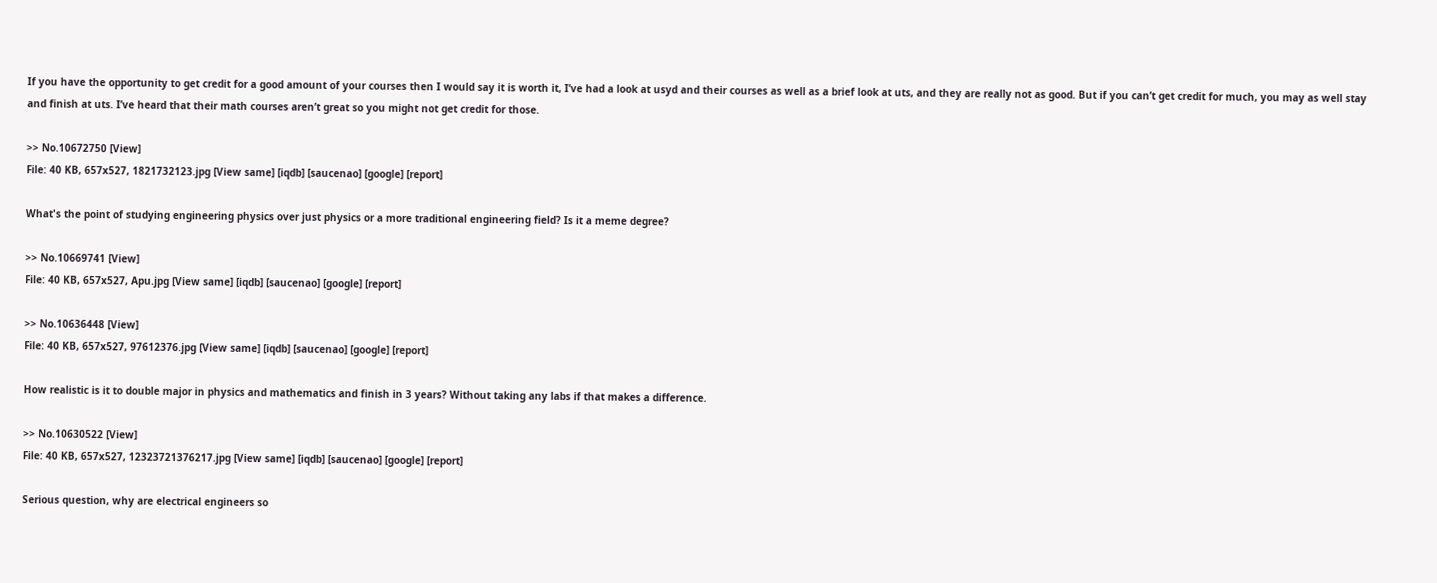If you have the opportunity to get credit for a good amount of your courses then I would say it is worth it, I’ve had a look at usyd and their courses as well as a brief look at uts, and they are really not as good. But if you can’t get credit for much, you may as well stay and finish at uts. I’ve heard that their math courses aren’t great so you might not get credit for those.

>> No.10672750 [View]
File: 40 KB, 657x527, 1821732123.jpg [View same] [iqdb] [saucenao] [google] [report]

What's the point of studying engineering physics over just physics or a more traditional engineering field? Is it a meme degree?

>> No.10669741 [View]
File: 40 KB, 657x527, Apu.jpg [View same] [iqdb] [saucenao] [google] [report]

>> No.10636448 [View]
File: 40 KB, 657x527, 97612376.jpg [View same] [iqdb] [saucenao] [google] [report]

How realistic is it to double major in physics and mathematics and finish in 3 years? Without taking any labs if that makes a difference.

>> No.10630522 [View]
File: 40 KB, 657x527, 12323721376217.jpg [View same] [iqdb] [saucenao] [google] [report]

Serious question, why are electrical engineers so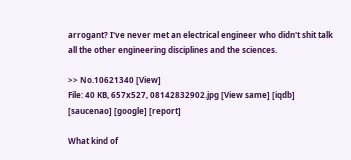arrogant? I've never met an electrical engineer who didn't shit talk all the other engineering disciplines and the sciences.

>> No.10621340 [View]
File: 40 KB, 657x527, 08142832902.jpg [View same] [iqdb] [saucenao] [google] [report]

What kind of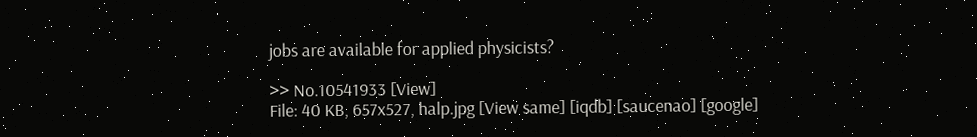jobs are available for applied physicists?

>> No.10541933 [View]
File: 40 KB, 657x527, halp.jpg [View same] [iqdb] [saucenao] [google]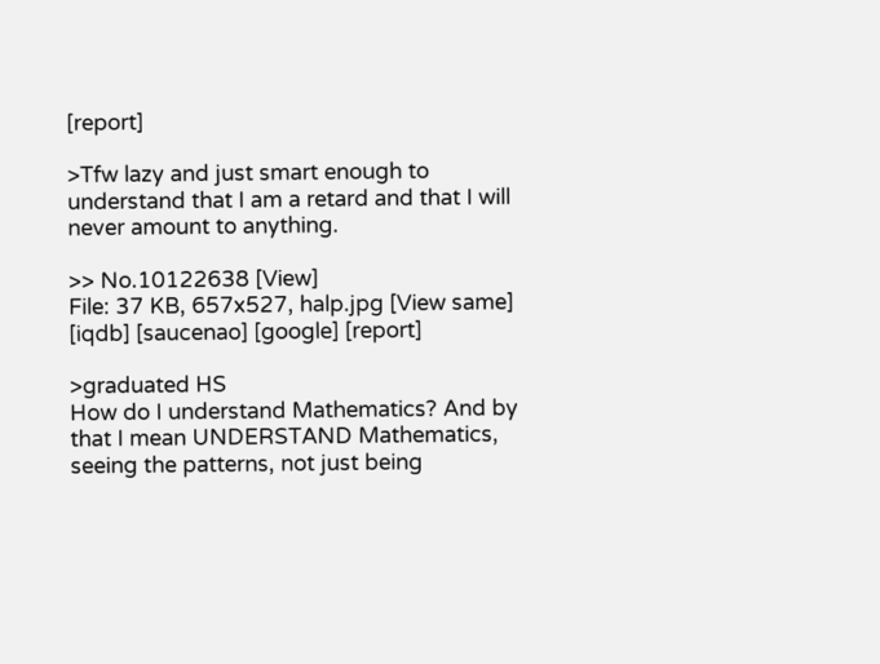[report]

>Tfw lazy and just smart enough to understand that I am a retard and that I will never amount to anything.

>> No.10122638 [View]
File: 37 KB, 657x527, halp.jpg [View same] [iqdb] [saucenao] [google] [report]

>graduated HS
How do I understand Mathematics? And by that I mean UNDERSTAND Mathematics, seeing the patterns, not just being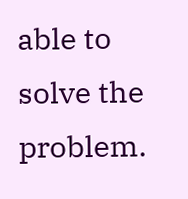able to solve the problem.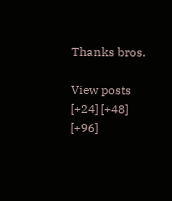Thanks bros.

View posts [+24] [+48] [+96]